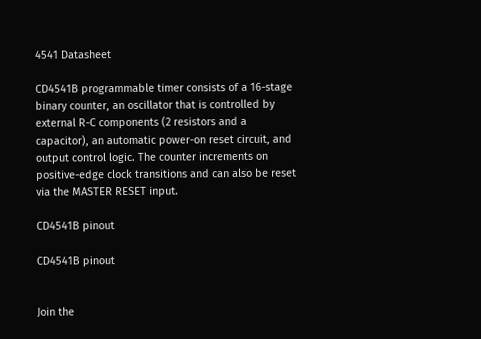4541 Datasheet

CD4541B programmable timer consists of a 16-stage binary counter, an oscillator that is controlled by external R-C components (2 resistors and a capacitor), an automatic power-on reset circuit, and output control logic. The counter increments on positive-edge clock transitions and can also be reset via the MASTER RESET input.

CD4541B pinout

CD4541B pinout


Join the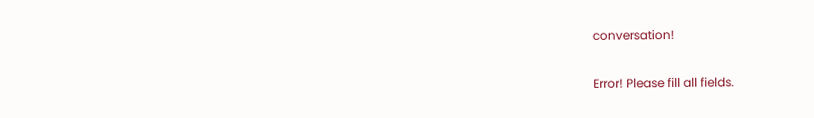conversation!

Error! Please fill all fields.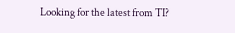Looking for the latest from TI?